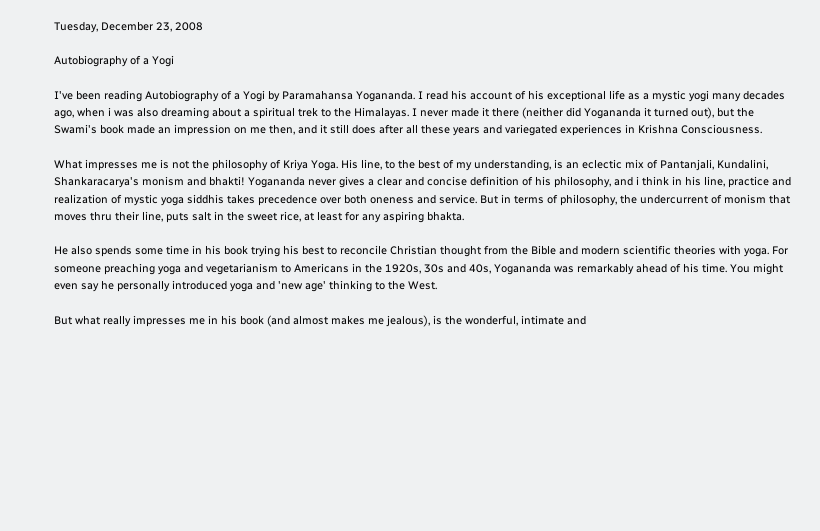Tuesday, December 23, 2008

Autobiography of a Yogi

I've been reading Autobiography of a Yogi by Paramahansa Yogananda. I read his account of his exceptional life as a mystic yogi many decades ago, when i was also dreaming about a spiritual trek to the Himalayas. I never made it there (neither did Yogananda it turned out), but the Swami's book made an impression on me then, and it still does after all these years and variegated experiences in Krishna Consciousness.

What impresses me is not the philosophy of Kriya Yoga. His line, to the best of my understanding, is an eclectic mix of Pantanjali, Kundalini, Shankaracarya's monism and bhakti! Yogananda never gives a clear and concise definition of his philosophy, and i think in his line, practice and realization of mystic yoga siddhis takes precedence over both oneness and service. But in terms of philosophy, the undercurrent of monism that moves thru their line, puts salt in the sweet rice, at least for any aspiring bhakta.

He also spends some time in his book trying his best to reconcile Christian thought from the Bible and modern scientific theories with yoga. For someone preaching yoga and vegetarianism to Americans in the 1920s, 30s and 40s, Yogananda was remarkably ahead of his time. You might even say he personally introduced yoga and 'new age' thinking to the West.

But what really impresses me in his book (and almost makes me jealous), is the wonderful, intimate and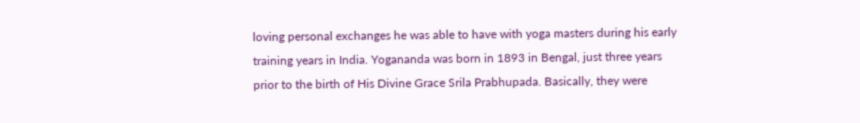loving personal exchanges he was able to have with yoga masters during his early training years in India. Yogananda was born in 1893 in Bengal, just three years prior to the birth of His Divine Grace Srila Prabhupada. Basically, they were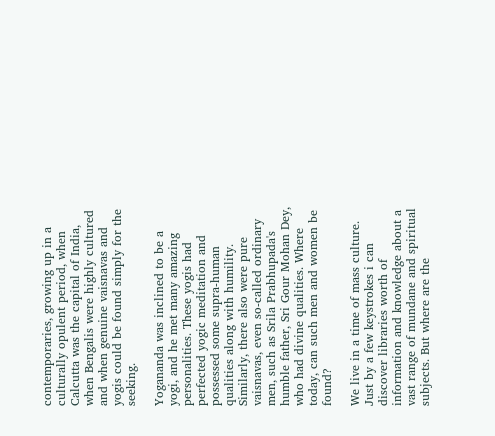contemporaries, growing up in a culturally opulent period, when Calcutta was the capital of India, when Bengalis were highly cultured and when genuine vaisnavas and yogis could be found simply for the seeking.

Yogananda was inclined to be a yogi, and he met many amazing personalities. These yogis had perfected yogic meditation and possessed some supra-human qualities along with humility. Similarly, there also were pure vaisnavas, even so-called ordinary men, such as Srila Prabhupada's humble father, Sri Gour Mohan Dey, who had divine qualities. Where today, can such men and women be found?

We live in a time of mass culture. Just by a few keystrokes i can discover libraries worth of information and knowledge about a vast range of mundane and spiritual subjects. But where are the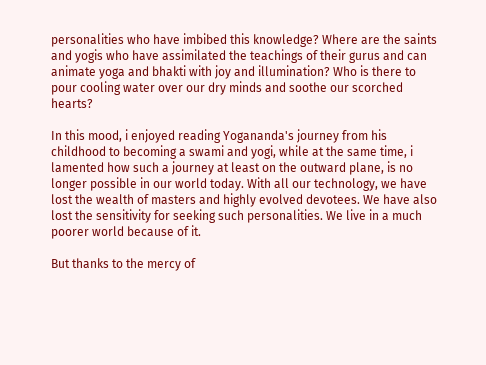personalities who have imbibed this knowledge? Where are the saints and yogis who have assimilated the teachings of their gurus and can animate yoga and bhakti with joy and illumination? Who is there to pour cooling water over our dry minds and soothe our scorched hearts?

In this mood, i enjoyed reading Yogananda's journey from his childhood to becoming a swami and yogi, while at the same time, i lamented how such a journey at least on the outward plane, is no longer possible in our world today. With all our technology, we have lost the wealth of masters and highly evolved devotees. We have also lost the sensitivity for seeking such personalities. We live in a much poorer world because of it.

But thanks to the mercy of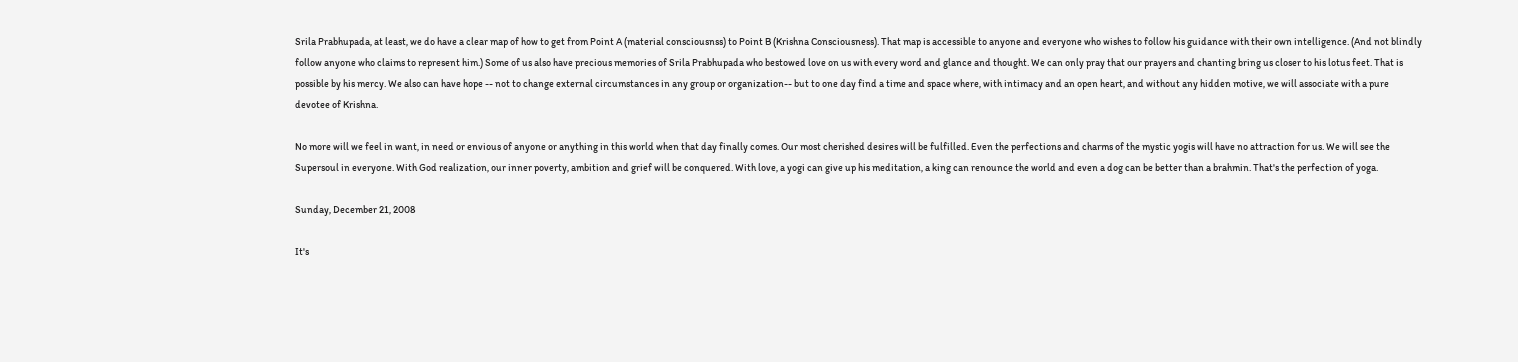Srila Prabhupada, at least, we do have a clear map of how to get from Point A (material consciousnss) to Point B (Krishna Consciousness). That map is accessible to anyone and everyone who wishes to follow his guidance with their own intelligence. (And not blindly follow anyone who claims to represent him.) Some of us also have precious memories of Srila Prabhupada who bestowed love on us with every word and glance and thought. We can only pray that our prayers and chanting bring us closer to his lotus feet. That is possible by his mercy. We also can have hope -- not to change external circumstances in any group or organization-- but to one day find a time and space where, with intimacy and an open heart, and without any hidden motive, we will associate with a pure devotee of Krishna.

No more will we feel in want, in need or envious of anyone or anything in this world when that day finally comes. Our most cherished desires will be fulfilled. Even the perfections and charms of the mystic yogis will have no attraction for us. We will see the Supersoul in everyone. With God realization, our inner poverty, ambition and grief will be conquered. With love, a yogi can give up his meditation, a king can renounce the world and even a dog can be better than a brahmin. That's the perfection of yoga.

Sunday, December 21, 2008

It's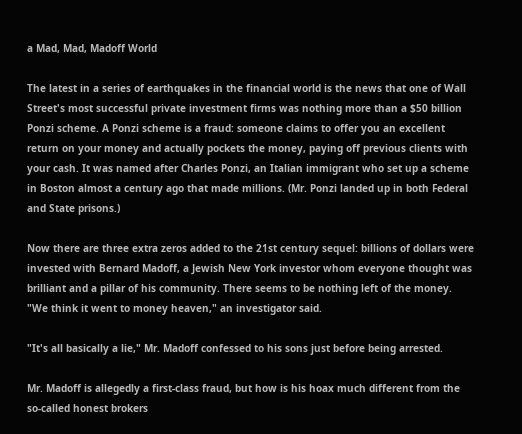a Mad, Mad, Madoff World

The latest in a series of earthquakes in the financial world is the news that one of Wall Street's most successful private investment firms was nothing more than a $50 billion Ponzi scheme. A Ponzi scheme is a fraud: someone claims to offer you an excellent return on your money and actually pockets the money, paying off previous clients with your cash. It was named after Charles Ponzi, an Italian immigrant who set up a scheme in Boston almost a century ago that made millions. (Mr. Ponzi landed up in both Federal and State prisons.)

Now there are three extra zeros added to the 21st century sequel: billions of dollars were invested with Bernard Madoff, a Jewish New York investor whom everyone thought was brilliant and a pillar of his community. There seems to be nothing left of the money. "We think it went to money heaven," an investigator said.

"It's all basically a lie," Mr. Madoff confessed to his sons just before being arrested.

Mr. Madoff is allegedly a first-class fraud, but how is his hoax much different from the so-called honest brokers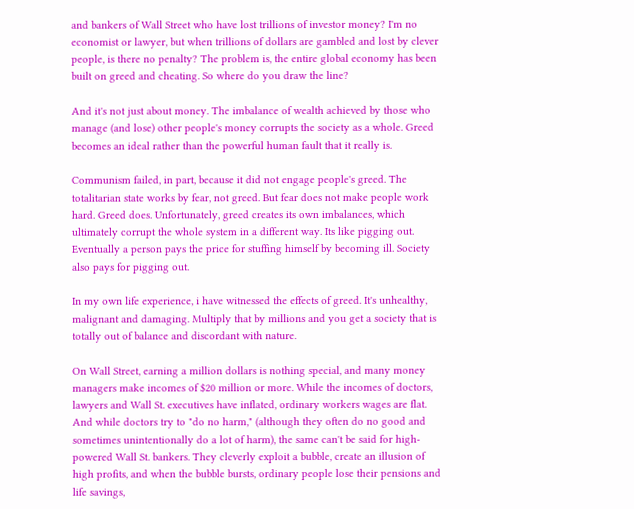and bankers of Wall Street who have lost trillions of investor money? I'm no economist or lawyer, but when trillions of dollars are gambled and lost by clever people, is there no penalty? The problem is, the entire global economy has been built on greed and cheating. So where do you draw the line?

And it's not just about money. The imbalance of wealth achieved by those who manage (and lose) other people's money corrupts the society as a whole. Greed becomes an ideal rather than the powerful human fault that it really is.

Communism failed, in part, because it did not engage people's greed. The totalitarian state works by fear, not greed. But fear does not make people work hard. Greed does. Unfortunately, greed creates its own imbalances, which ultimately corrupt the whole system in a different way. Its like pigging out. Eventually a person pays the price for stuffing himself by becoming ill. Society also pays for pigging out.

In my own life experience, i have witnessed the effects of greed. It's unhealthy, malignant and damaging. Multiply that by millions and you get a society that is totally out of balance and discordant with nature.

On Wall Street, earning a million dollars is nothing special, and many money managers make incomes of $20 million or more. While the incomes of doctors, lawyers and Wall St. executives have inflated, ordinary workers wages are flat. And while doctors try to "do no harm," (although they often do no good and sometimes unintentionally do a lot of harm), the same can't be said for high-powered Wall St. bankers. They cleverly exploit a bubble, create an illusion of high profits, and when the bubble bursts, ordinary people lose their pensions and life savings,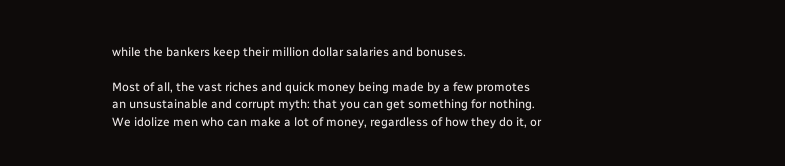while the bankers keep their million dollar salaries and bonuses.

Most of all, the vast riches and quick money being made by a few promotes an unsustainable and corrupt myth: that you can get something for nothing. We idolize men who can make a lot of money, regardless of how they do it, or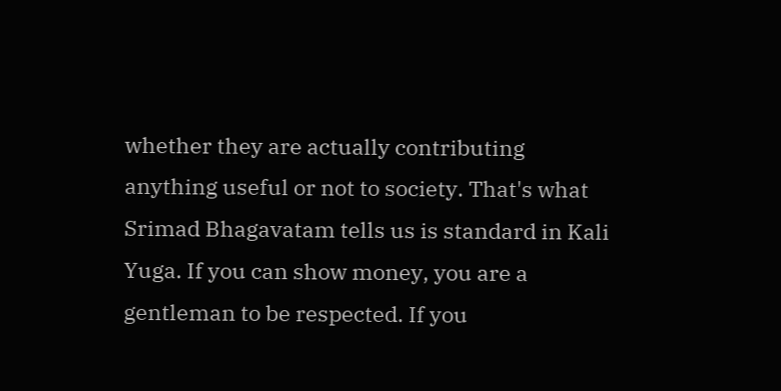whether they are actually contributing anything useful or not to society. That's what Srimad Bhagavatam tells us is standard in Kali Yuga. If you can show money, you are a gentleman to be respected. If you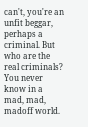can't, you're an unfit beggar, perhaps a criminal. But who are the real criminals? You never know in a mad, mad, madoff world.